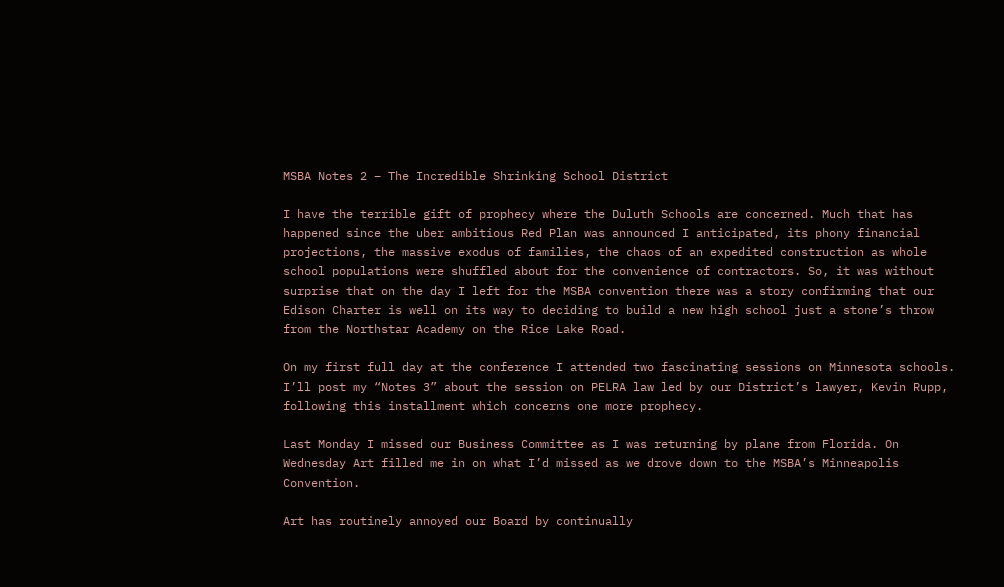MSBA Notes 2 – The Incredible Shrinking School District

I have the terrible gift of prophecy where the Duluth Schools are concerned. Much that has happened since the uber ambitious Red Plan was announced I anticipated, its phony financial projections, the massive exodus of families, the chaos of an expedited construction as whole school populations were shuffled about for the convenience of contractors. So, it was without surprise that on the day I left for the MSBA convention there was a story confirming that our Edison Charter is well on its way to deciding to build a new high school just a stone’s throw from the Northstar Academy on the Rice Lake Road.

On my first full day at the conference I attended two fascinating sessions on Minnesota schools. I’ll post my “Notes 3” about the session on PELRA law led by our District’s lawyer, Kevin Rupp, following this installment which concerns one more prophecy.

Last Monday I missed our Business Committee as I was returning by plane from Florida. On Wednesday Art filled me in on what I’d missed as we drove down to the MSBA’s Minneapolis Convention.

Art has routinely annoyed our Board by continually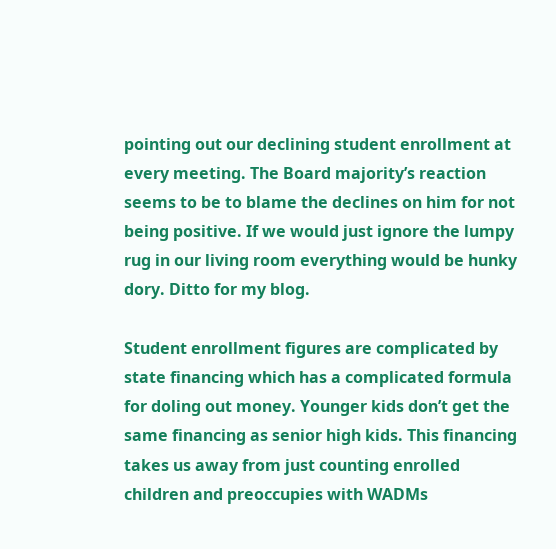pointing out our declining student enrollment at every meeting. The Board majority’s reaction seems to be to blame the declines on him for not being positive. If we would just ignore the lumpy rug in our living room everything would be hunky dory. Ditto for my blog.

Student enrollment figures are complicated by state financing which has a complicated formula for doling out money. Younger kids don’t get the same financing as senior high kids. This financing takes us away from just counting enrolled children and preoccupies with WADMs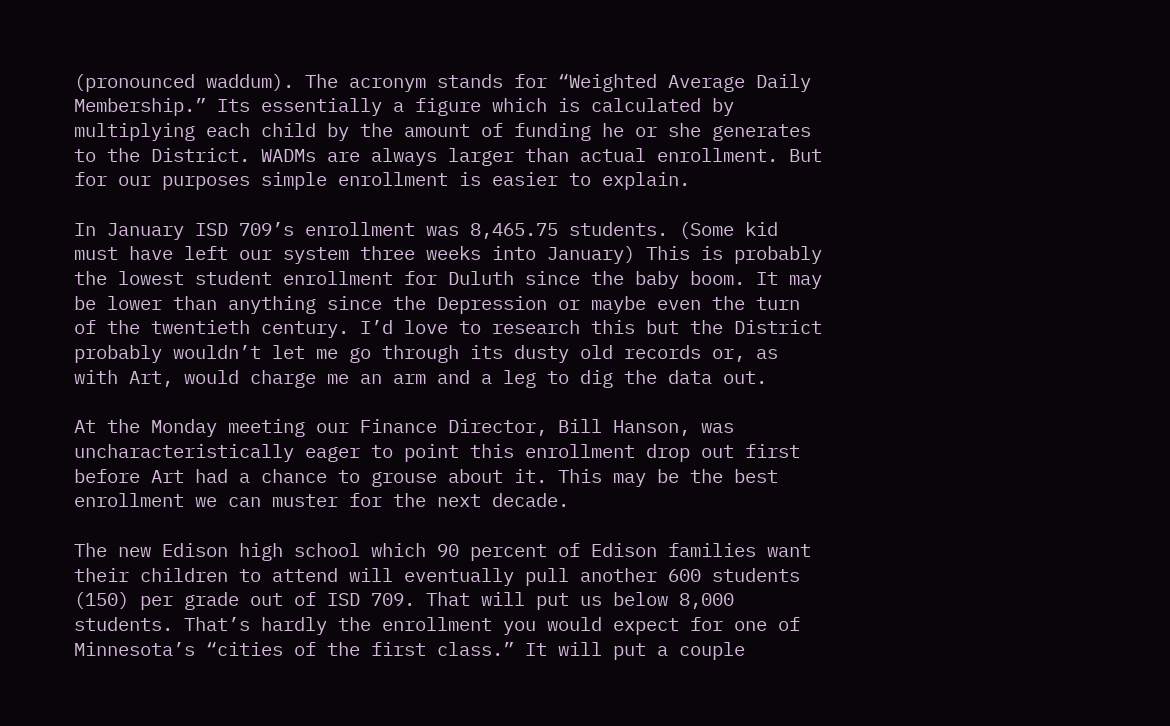(pronounced waddum). The acronym stands for “Weighted Average Daily Membership.” Its essentially a figure which is calculated by multiplying each child by the amount of funding he or she generates to the District. WADMs are always larger than actual enrollment. But for our purposes simple enrollment is easier to explain.

In January ISD 709’s enrollment was 8,465.75 students. (Some kid must have left our system three weeks into January) This is probably the lowest student enrollment for Duluth since the baby boom. It may be lower than anything since the Depression or maybe even the turn of the twentieth century. I’d love to research this but the District probably wouldn’t let me go through its dusty old records or, as with Art, would charge me an arm and a leg to dig the data out.

At the Monday meeting our Finance Director, Bill Hanson, was uncharacteristically eager to point this enrollment drop out first before Art had a chance to grouse about it. This may be the best enrollment we can muster for the next decade.

The new Edison high school which 90 percent of Edison families want their children to attend will eventually pull another 600 students (150) per grade out of ISD 709. That will put us below 8,000 students. That’s hardly the enrollment you would expect for one of Minnesota’s “cities of the first class.” It will put a couple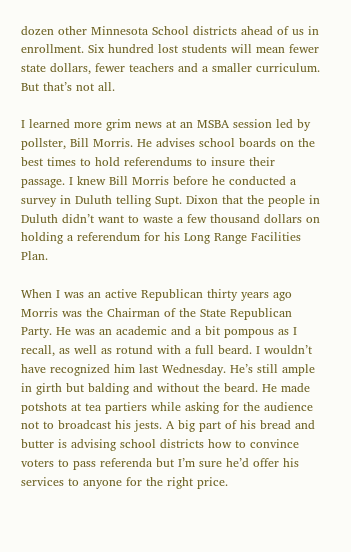dozen other Minnesota School districts ahead of us in enrollment. Six hundred lost students will mean fewer state dollars, fewer teachers and a smaller curriculum. But that’s not all.

I learned more grim news at an MSBA session led by pollster, Bill Morris. He advises school boards on the best times to hold referendums to insure their passage. I knew Bill Morris before he conducted a survey in Duluth telling Supt. Dixon that the people in Duluth didn’t want to waste a few thousand dollars on holding a referendum for his Long Range Facilities Plan.

When I was an active Republican thirty years ago Morris was the Chairman of the State Republican Party. He was an academic and a bit pompous as I recall, as well as rotund with a full beard. I wouldn’t have recognized him last Wednesday. He’s still ample in girth but balding and without the beard. He made potshots at tea partiers while asking for the audience not to broadcast his jests. A big part of his bread and butter is advising school districts how to convince voters to pass referenda but I’m sure he’d offer his services to anyone for the right price.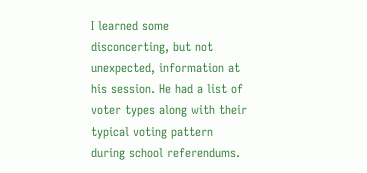I learned some disconcerting, but not unexpected, information at his session. He had a list of voter types along with their typical voting pattern during school referendums.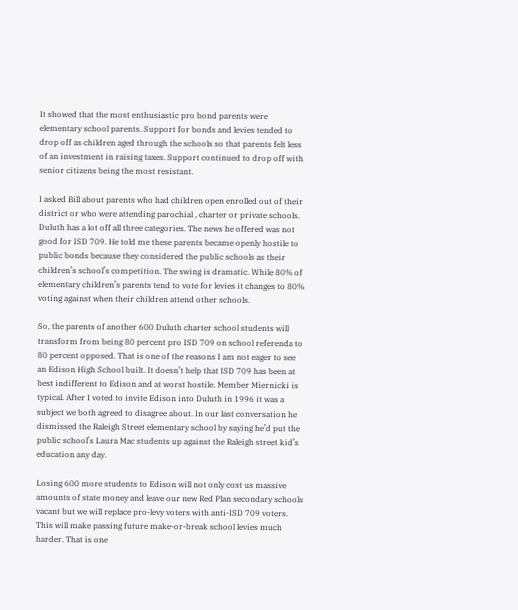It showed that the most enthusiastic pro bond parents were elementary school parents. Support for bonds and levies tended to drop off as children aged through the schools so that parents felt less of an investment in raising taxes. Support continued to drop off with senior citizens being the most resistant.

I asked Bill about parents who had children open enrolled out of their district or who were attending parochial , charter or private schools. Duluth has a lot off all three categories. The news he offered was not good for ISD 709. He told me these parents became openly hostile to public bonds because they considered the public schools as their children’s school’s competition. The swing is dramatic. While 80% of elementary children’s parents tend to vote for levies it changes to 80% voting against when their children attend other schools.

So, the parents of another 600 Duluth charter school students will transform from being 80 percent pro ISD 709 on school referenda to 80 percent opposed. That is one of the reasons I am not eager to see an Edison High School built. It doesn’t help that ISD 709 has been at best indifferent to Edison and at worst hostile. Member Miernicki is typical. After I voted to invite Edison into Duluth in 1996 it was a subject we both agreed to disagree about. In our last conversation he dismissed the Raleigh Street elementary school by saying he’d put the public school’s Laura Mac students up against the Raleigh street kid’s education any day.

Losing 600 more students to Edison will not only cost us massive amounts of state money and leave our new Red Plan secondary schools vacant but we will replace pro-levy voters with anti-ISD 709 voters. This will make passing future make-or-break school levies much harder. That is one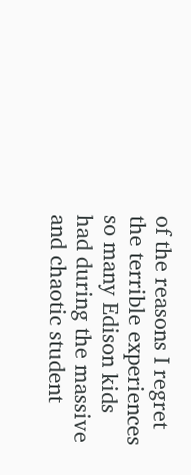of the reasons I regret the terrible experiences so many Edison kids had during the massive and chaotic student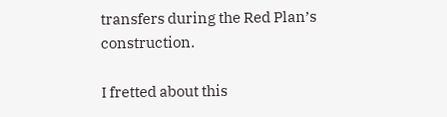transfers during the Red Plan’s construction.

I fretted about this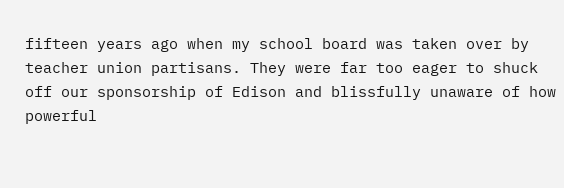fifteen years ago when my school board was taken over by teacher union partisans. They were far too eager to shuck off our sponsorship of Edison and blissfully unaware of how powerful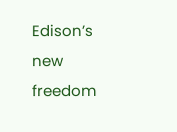Edison’s new freedom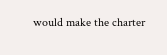would make the charter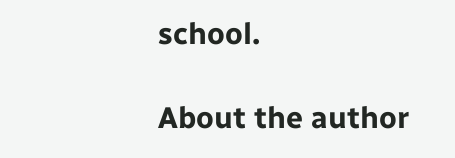school.

About the author